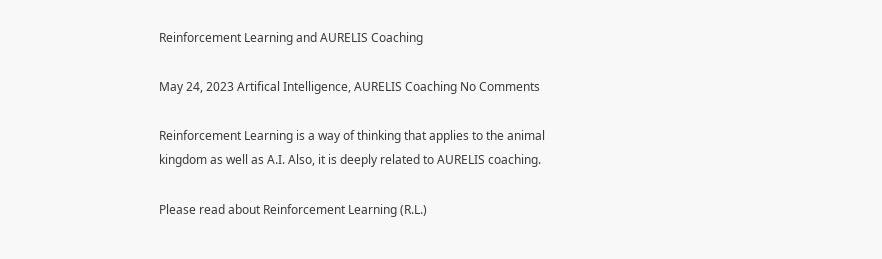Reinforcement Learning and AURELIS Coaching

May 24, 2023 Artifical Intelligence, AURELIS Coaching No Comments

Reinforcement Learning is a way of thinking that applies to the animal kingdom as well as A.I. Also, it is deeply related to AURELIS coaching.

Please read about Reinforcement Learning (R.L.)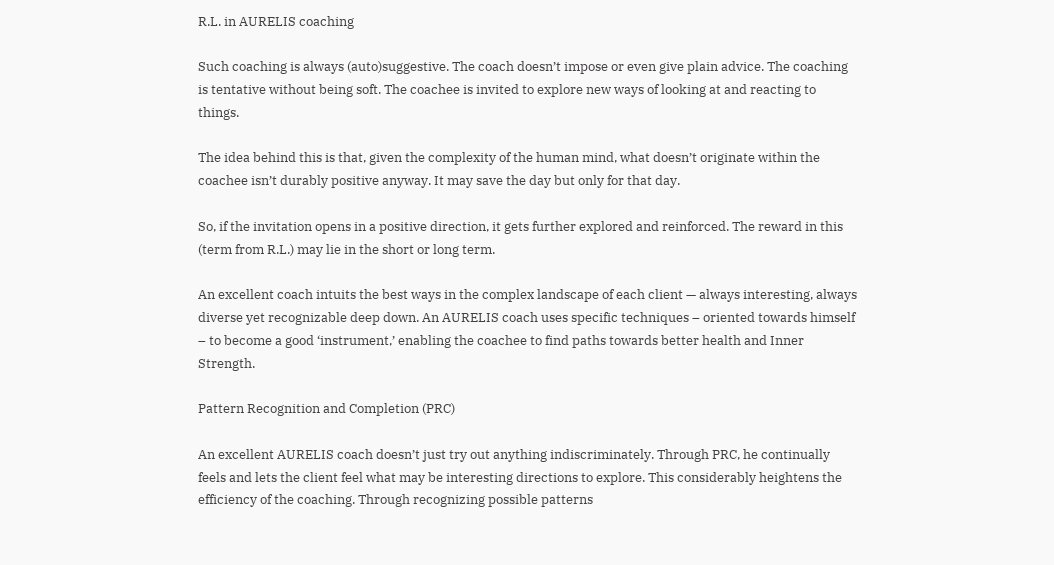R.L. in AURELIS coaching

Such coaching is always (auto)suggestive. The coach doesn’t impose or even give plain advice. The coaching is tentative without being soft. The coachee is invited to explore new ways of looking at and reacting to things.

The idea behind this is that, given the complexity of the human mind, what doesn’t originate within the coachee isn’t durably positive anyway. It may save the day but only for that day.

So, if the invitation opens in a positive direction, it gets further explored and reinforced. The reward in this (term from R.L.) may lie in the short or long term.

An excellent coach intuits the best ways in the complex landscape of each client — always interesting, always diverse yet recognizable deep down. An AURELIS coach uses specific techniques – oriented towards himself – to become a good ‘instrument,’ enabling the coachee to find paths towards better health and Inner Strength.

Pattern Recognition and Completion (PRC)

An excellent AURELIS coach doesn’t just try out anything indiscriminately. Through PRC, he continually feels and lets the client feel what may be interesting directions to explore. This considerably heightens the efficiency of the coaching. Through recognizing possible patterns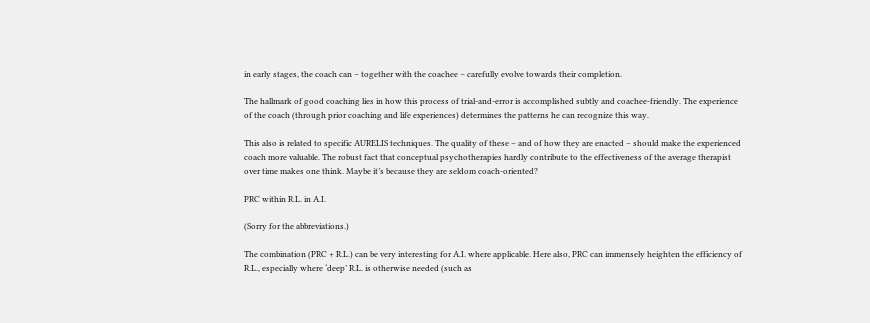in early stages, the coach can – together with the coachee – carefully evolve towards their completion.

The hallmark of good coaching lies in how this process of trial-and-error is accomplished subtly and coachee-friendly. The experience of the coach (through prior coaching and life experiences) determines the patterns he can recognize this way.

This also is related to specific AURELIS techniques. The quality of these – and of how they are enacted – should make the experienced coach more valuable. The robust fact that conceptual psychotherapies hardly contribute to the effectiveness of the average therapist over time makes one think. Maybe it’s because they are seldom coach-oriented?

PRC within R.L. in A.I.

(Sorry for the abbreviations.)

The combination (PRC + R.L.) can be very interesting for A.I. where applicable. Here also, PRC can immensely heighten the efficiency of R.L., especially where ‘deep’ R.L. is otherwise needed (such as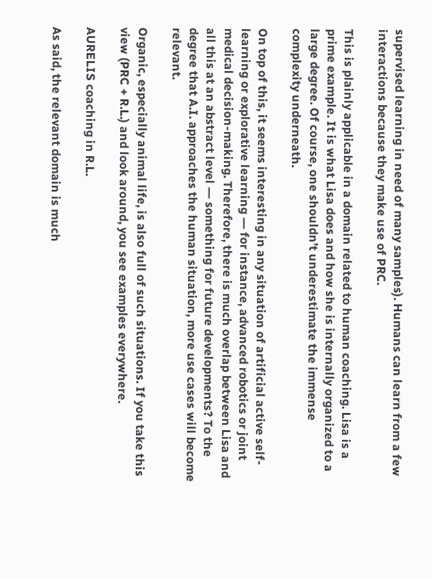supervised learning in need of many samples). Humans can learn from a few interactions because they make use of PRC.

This is plainly applicable in a domain related to human coaching. Lisa is a prime example. It is what Lisa does and how she is internally organized to a large degree. Of course, one shouldn’t underestimate the immense complexity underneath.

On top of this, it seems interesting in any situation of artificial active self-learning or explorative learning ― for instance, advanced robotics or joint medical decision-making. Therefore, there is much overlap between Lisa and all this at an abstract level ― something for future developments? To the degree that A.I. approaches the human situation, more use cases will become relevant.

Organic, especially animal life, is also full of such situations. If you take this view (PRC + R.L.) and look around, you see examples everywhere.

AURELIS coaching in R.L.

As said, the relevant domain is much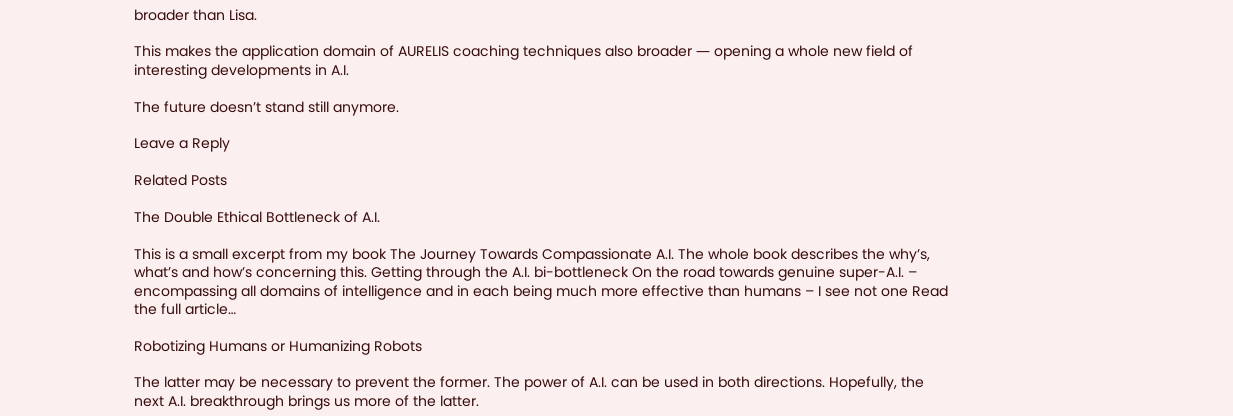broader than Lisa.

This makes the application domain of AURELIS coaching techniques also broader ― opening a whole new field of interesting developments in A.I.

The future doesn’t stand still anymore.

Leave a Reply

Related Posts

The Double Ethical Bottleneck of A.I.

This is a small excerpt from my book The Journey Towards Compassionate A.I. The whole book describes the why’s, what’s and how’s concerning this. Getting through the A.I. bi-bottleneck On the road towards genuine super-A.I. – encompassing all domains of intelligence and in each being much more effective than humans – I see not one Read the full article…

Robotizing Humans or Humanizing Robots

The latter may be necessary to prevent the former. The power of A.I. can be used in both directions. Hopefully, the next A.I. breakthrough brings us more of the latter.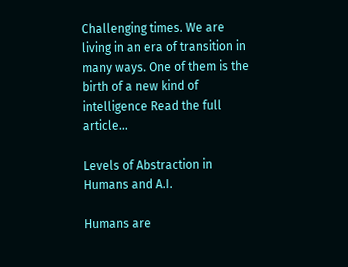Challenging times. We are living in an era of transition in many ways. One of them is the birth of a new kind of intelligence Read the full article…

Levels of Abstraction in Humans and A.I.

Humans are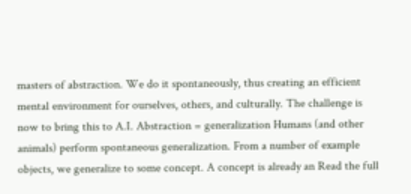masters of abstraction. We do it spontaneously, thus creating an efficient mental environment for ourselves, others, and culturally. The challenge is now to bring this to A.I. Abstraction = generalization Humans (and other animals) perform spontaneous generalization. From a number of example objects, we generalize to some concept. A concept is already an Read the full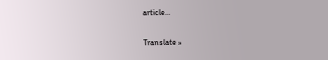article…

Translate »